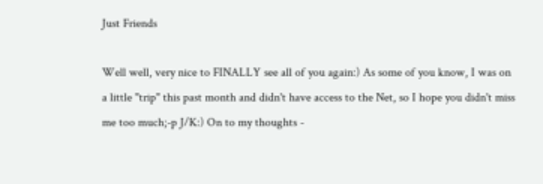Just Friends

Well well, very nice to FINALLY see all of you again:) As some of you know, I was on a little "trip" this past month and didn't have access to the Net, so I hope you didn't miss me too much;-p J/K:) On to my thoughts -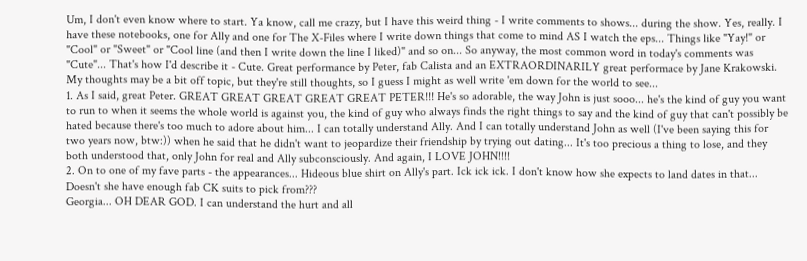Um, I don't even know where to start. Ya know, call me crazy, but I have this weird thing - I write comments to shows... during the show. Yes, really. I have these notebooks, one for Ally and one for The X-Files where I write down things that come to mind AS I watch the eps... Things like "Yay!" or "Cool" or "Sweet" or "Cool line (and then I write down the line I liked)" and so on... So anyway, the most common word in today's comments was "Cute"... That's how I'd describe it - Cute. Great performance by Peter, fab Calista and an EXTRAORDINARILY great performace by Jane Krakowski. My thoughts may be a bit off topic, but they're still thoughts, so I guess I might as well write 'em down for the world to see...
1. As I said, great Peter. GREAT GREAT GREAT GREAT GREAT PETER!!! He's so adorable, the way John is just sooo... he's the kind of guy you want to run to when it seems the whole world is against you, the kind of guy who always finds the right things to say and the kind of guy that can't possibly be hated because there's too much to adore about him... I can totally understand Ally. And I can totally understand John as well (I've been saying this for two years now, btw:)) when he said that he didn't want to jeopardize their friendship by trying out dating... It's too precious a thing to lose, and they both understood that, only John for real and Ally subconsciously. And again, I LOVE JOHN!!!!
2. On to one of my fave parts - the appearances... Hideous blue shirt on Ally's part. Ick ick ick. I don't know how she expects to land dates in that... Doesn't she have enough fab CK suits to pick from???
Georgia... OH DEAR GOD. I can understand the hurt and all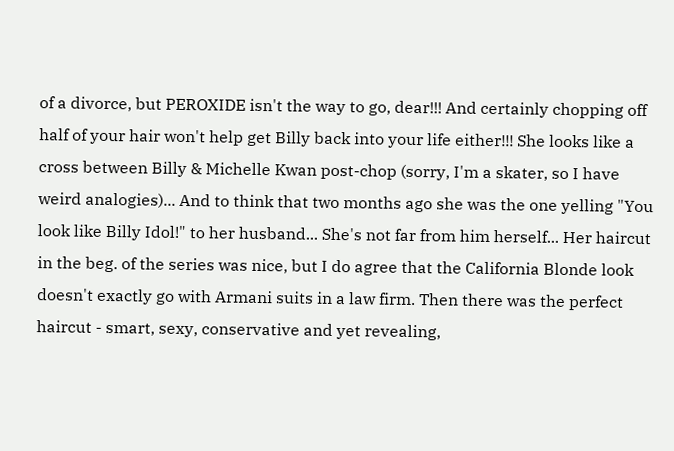of a divorce, but PEROXIDE isn't the way to go, dear!!! And certainly chopping off half of your hair won't help get Billy back into your life either!!! She looks like a cross between Billy & Michelle Kwan post-chop (sorry, I'm a skater, so I have weird analogies)... And to think that two months ago she was the one yelling "You look like Billy Idol!" to her husband... She's not far from him herself... Her haircut in the beg. of the series was nice, but I do agree that the California Blonde look doesn't exactly go with Armani suits in a law firm. Then there was the perfect haircut - smart, sexy, conservative and yet revealing,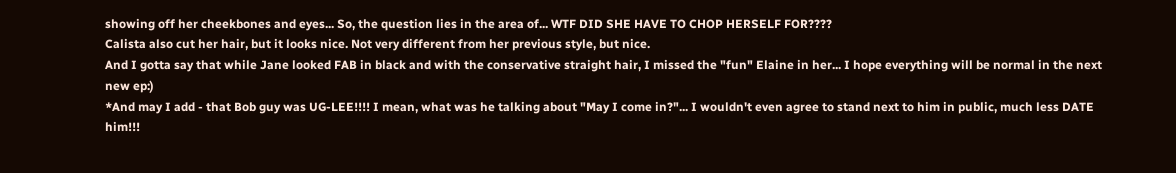showing off her cheekbones and eyes... So, the question lies in the area of... WTF DID SHE HAVE TO CHOP HERSELF FOR????
Calista also cut her hair, but it looks nice. Not very different from her previous style, but nice.
And I gotta say that while Jane looked FAB in black and with the conservative straight hair, I missed the "fun" Elaine in her... I hope everything will be normal in the next new ep:)
*And may I add - that Bob guy was UG-LEE!!!! I mean, what was he talking about "May I come in?"... I wouldn't even agree to stand next to him in public, much less DATE him!!!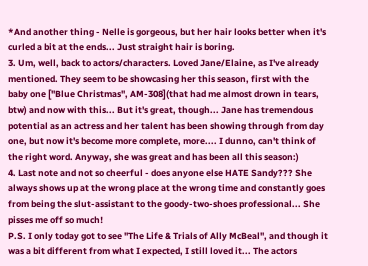*And another thing - Nelle is gorgeous, but her hair looks better when it's curled a bit at the ends... Just straight hair is boring.
3. Um, well, back to actors/characters. Loved Jane/Elaine, as I've already mentioned. They seem to be showcasing her this season, first with the baby one ["Blue Christmas", AM-308](that had me almost drown in tears, btw) and now with this... But it's great, though... Jane has tremendous potential as an actress and her talent has been showing through from day one, but now it's become more complete, more.... I dunno, can't think of the right word. Anyway, she was great and has been all this season:)
4. Last note and not so cheerful - does anyone else HATE Sandy??? She always shows up at the wrong place at the wrong time and constantly goes from being the slut-assistant to the goody-two-shoes professional... She pisses me off so much!
P.S. I only today got to see "The Life & Trials of Ally McBeal", and though it was a bit different from what I expected, I still loved it... The actors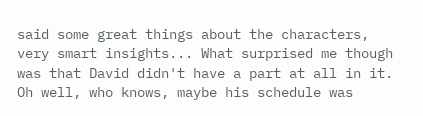said some great things about the characters, very smart insights... What surprised me though was that David didn't have a part at all in it. Oh well, who knows, maybe his schedule was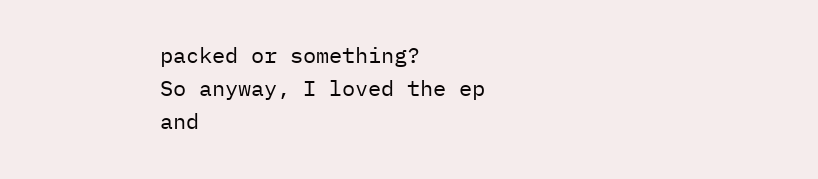packed or something?
So anyway, I loved the ep and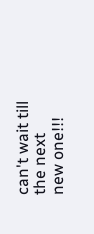can't wait till the next new one!!!